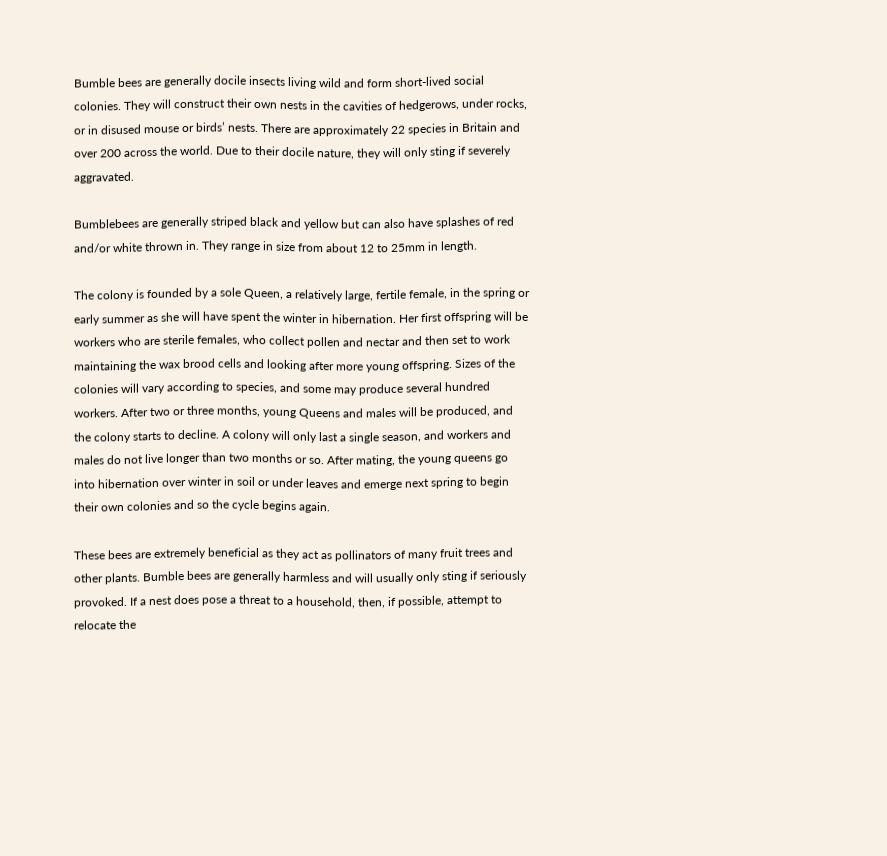Bumble bees are generally docile insects living wild and form short-lived social colonies. They will construct their own nests in the cavities of hedgerows, under rocks, or in disused mouse or birds’ nests. There are approximately 22 species in Britain and over 200 across the world. Due to their docile nature, they will only sting if severely aggravated.

Bumblebees are generally striped black and yellow but can also have splashes of red and/or white thrown in. They range in size from about 12 to 25mm in length.

The colony is founded by a sole Queen, a relatively large, fertile female, in the spring or early summer as she will have spent the winter in hibernation. Her first offspring will be workers who are sterile females, who collect pollen and nectar and then set to work maintaining the wax brood cells and looking after more young offspring. Sizes of the colonies will vary according to species, and some may produce several hundred workers. After two or three months, young Queens and males will be produced, and the colony starts to decline. A colony will only last a single season, and workers and males do not live longer than two months or so. After mating, the young queens go into hibernation over winter in soil or under leaves and emerge next spring to begin their own colonies and so the cycle begins again.

These bees are extremely beneficial as they act as pollinators of many fruit trees and other plants. Bumble bees are generally harmless and will usually only sting if seriously provoked. If a nest does pose a threat to a household, then, if possible, attempt to relocate the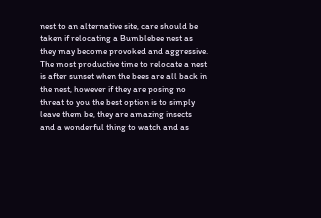nest to an alternative site, care should be taken if relocating a Bumblebee nest as they may become provoked and aggressive. The most productive time to relocate a nest is after sunset when the bees are all back in the nest, however if they are posing no threat to you the best option is to simply leave them be, they are amazing insects and a wonderful thing to watch and as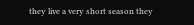they live a very short season they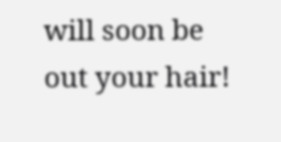will soon be out your hair!